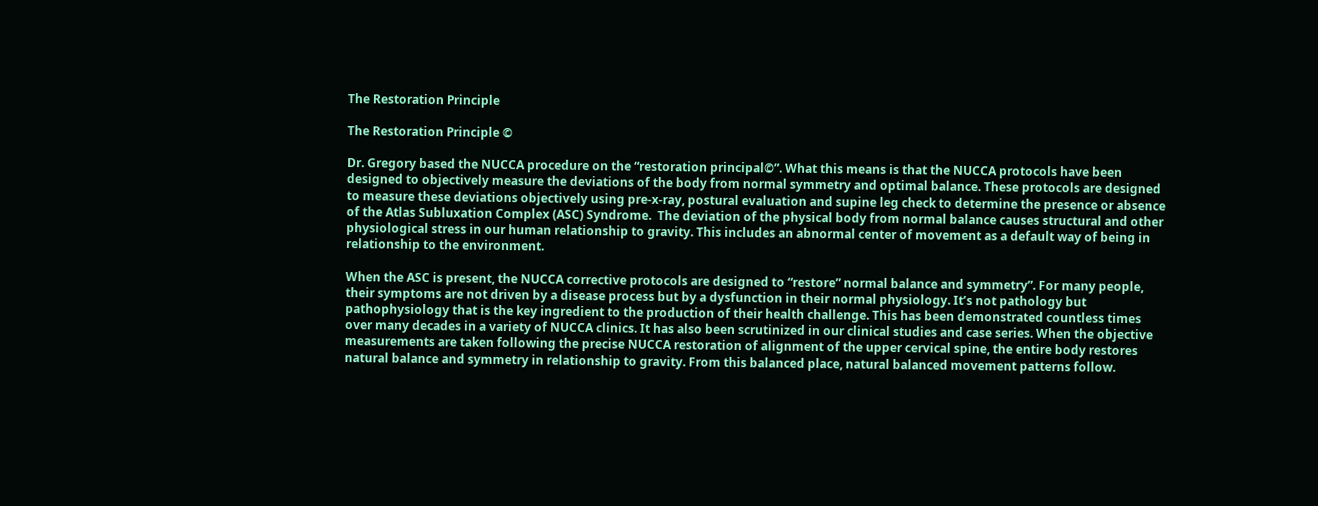The Restoration Principle

The Restoration Principle ©

Dr. Gregory based the NUCCA procedure on the “restoration principal©”. What this means is that the NUCCA protocols have been designed to objectively measure the deviations of the body from normal symmetry and optimal balance. These protocols are designed to measure these deviations objectively using pre-x-ray, postural evaluation and supine leg check to determine the presence or absence of the Atlas Subluxation Complex (ASC) Syndrome.  The deviation of the physical body from normal balance causes structural and other physiological stress in our human relationship to gravity. This includes an abnormal center of movement as a default way of being in relationship to the environment.

When the ASC is present, the NUCCA corrective protocols are designed to “restore” normal balance and symmetry”. For many people, their symptoms are not driven by a disease process but by a dysfunction in their normal physiology. It’s not pathology but pathophysiology that is the key ingredient to the production of their health challenge. This has been demonstrated countless times over many decades in a variety of NUCCA clinics. It has also been scrutinized in our clinical studies and case series. When the objective measurements are taken following the precise NUCCA restoration of alignment of the upper cervical spine, the entire body restores natural balance and symmetry in relationship to gravity. From this balanced place, natural balanced movement patterns follow.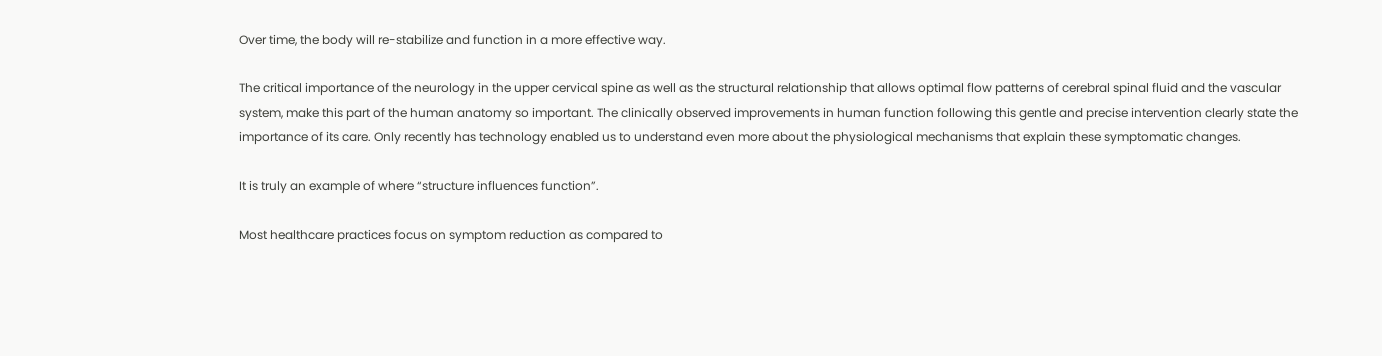Over time, the body will re-stabilize and function in a more effective way.

The critical importance of the neurology in the upper cervical spine as well as the structural relationship that allows optimal flow patterns of cerebral spinal fluid and the vascular system, make this part of the human anatomy so important. The clinically observed improvements in human function following this gentle and precise intervention clearly state the importance of its care. Only recently has technology enabled us to understand even more about the physiological mechanisms that explain these symptomatic changes.

It is truly an example of where “structure influences function”.

Most healthcare practices focus on symptom reduction as compared to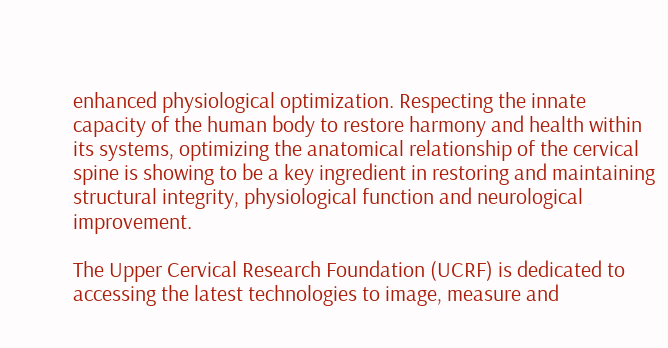enhanced physiological optimization. Respecting the innate capacity of the human body to restore harmony and health within its systems, optimizing the anatomical relationship of the cervical spine is showing to be a key ingredient in restoring and maintaining structural integrity, physiological function and neurological improvement.

The Upper Cervical Research Foundation (UCRF) is dedicated to accessing the latest technologies to image, measure and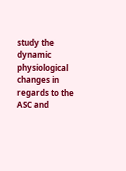study the dynamic physiological changes in regards to the ASC and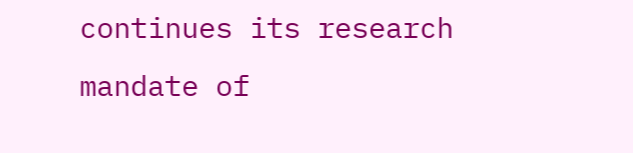continues its research mandate of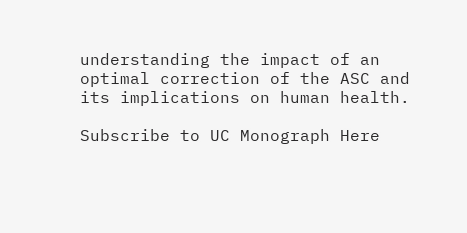understanding the impact of an optimal correction of the ASC and its implications on human health.

Subscribe to UC Monograph Here